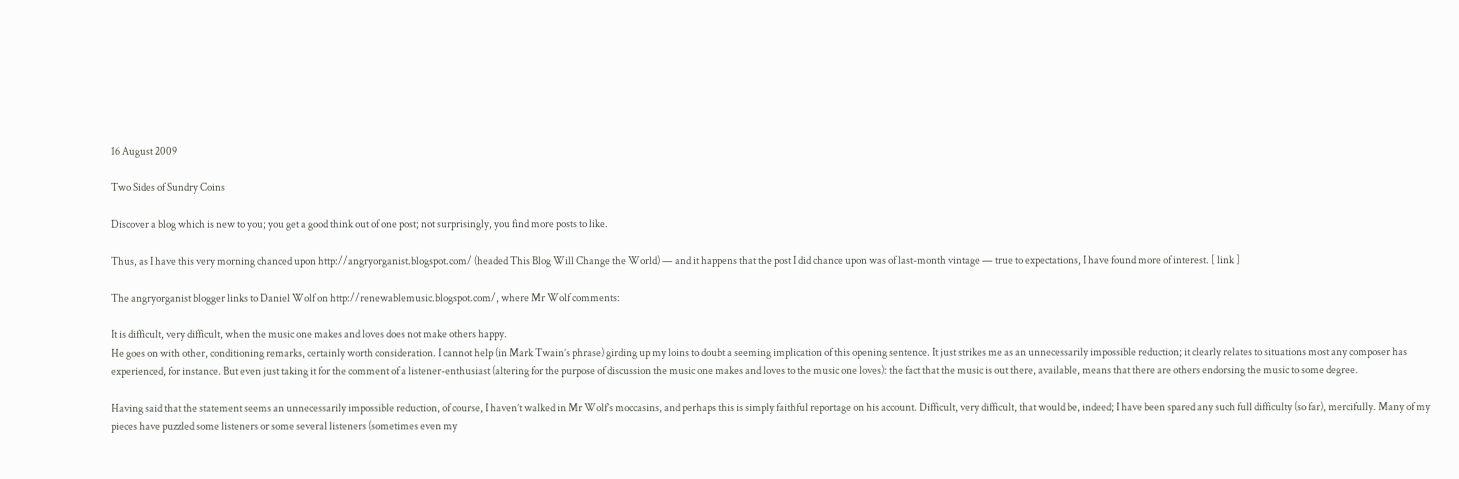16 August 2009

Two Sides of Sundry Coins

Discover a blog which is new to you; you get a good think out of one post; not surprisingly, you find more posts to like.

Thus, as I have this very morning chanced upon http://angryorganist.blogspot.com/ (headed This Blog Will Change the World) — and it happens that the post I did chance upon was of last-month vintage — true to expectations, I have found more of interest. [ link ]

The angryorganist blogger links to Daniel Wolf on http://renewablemusic.blogspot.com/, where Mr Wolf comments:

It is difficult, very difficult, when the music one makes and loves does not make others happy.
He goes on with other, conditioning remarks, certainly worth consideration. I cannot help (in Mark Twain’s phrase) girding up my loins to doubt a seeming implication of this opening sentence. It just strikes me as an unnecessarily impossible reduction; it clearly relates to situations most any composer has experienced, for instance. But even just taking it for the comment of a listener-enthusiast (altering for the purpose of discussion the music one makes and loves to the music one loves): the fact that the music is out there, available, means that there are others endorsing the music to some degree.

Having said that the statement seems an unnecessarily impossible reduction, of course, I haven’t walked in Mr Wolf’s moccasins, and perhaps this is simply faithful reportage on his account. Difficult, very difficult, that would be, indeed; I have been spared any such full difficulty (so far), mercifully. Many of my pieces have puzzled some listeners or some several listeners (sometimes even my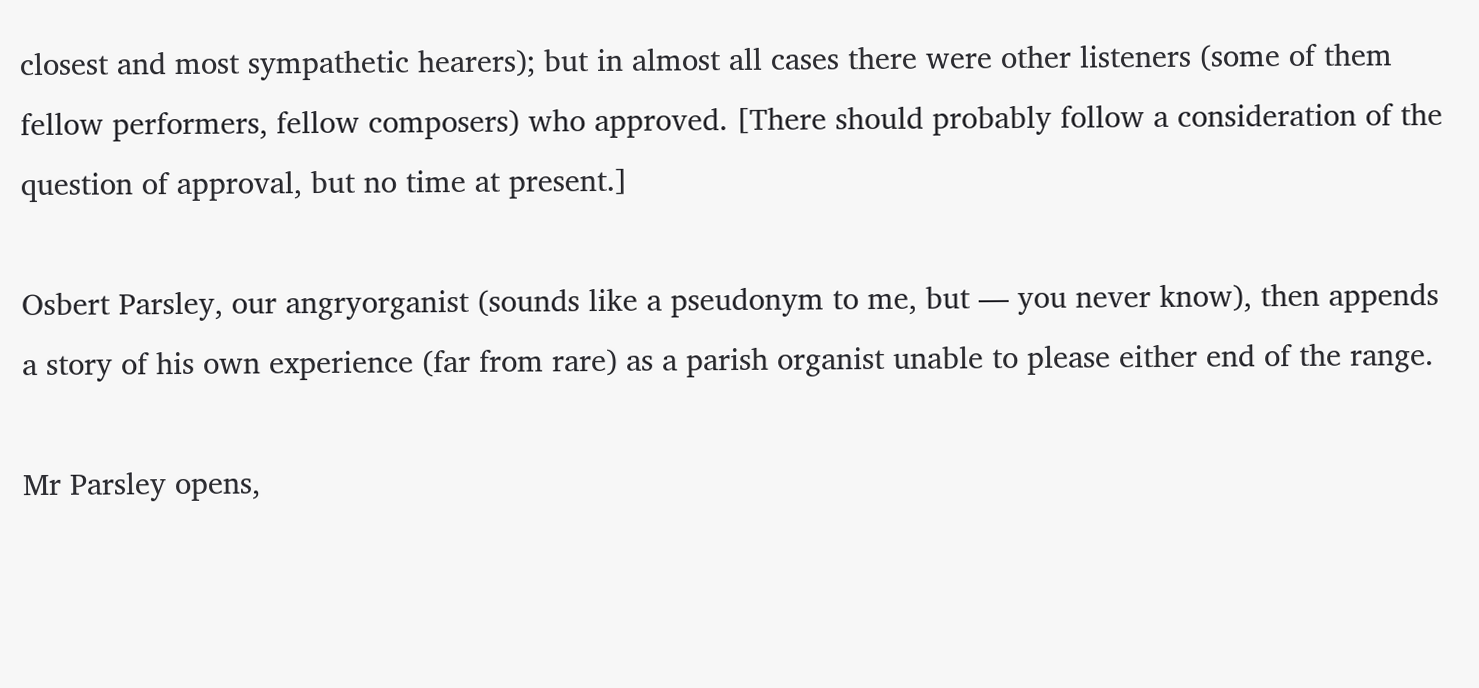closest and most sympathetic hearers); but in almost all cases there were other listeners (some of them fellow performers, fellow composers) who approved. [There should probably follow a consideration of the question of approval, but no time at present.]

Osbert Parsley, our angryorganist (sounds like a pseudonym to me, but — you never know), then appends a story of his own experience (far from rare) as a parish organist unable to please either end of the range.

Mr Parsley opens,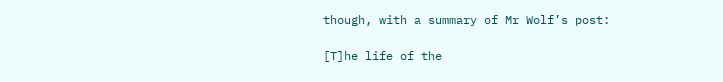though, with a summary of Mr Wolf’s post:

[T]he life of the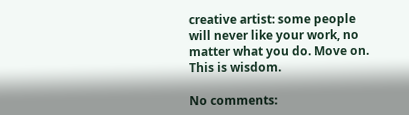creative artist: some people will never like your work, no matter what you do. Move on.
This is wisdom.

No comments: